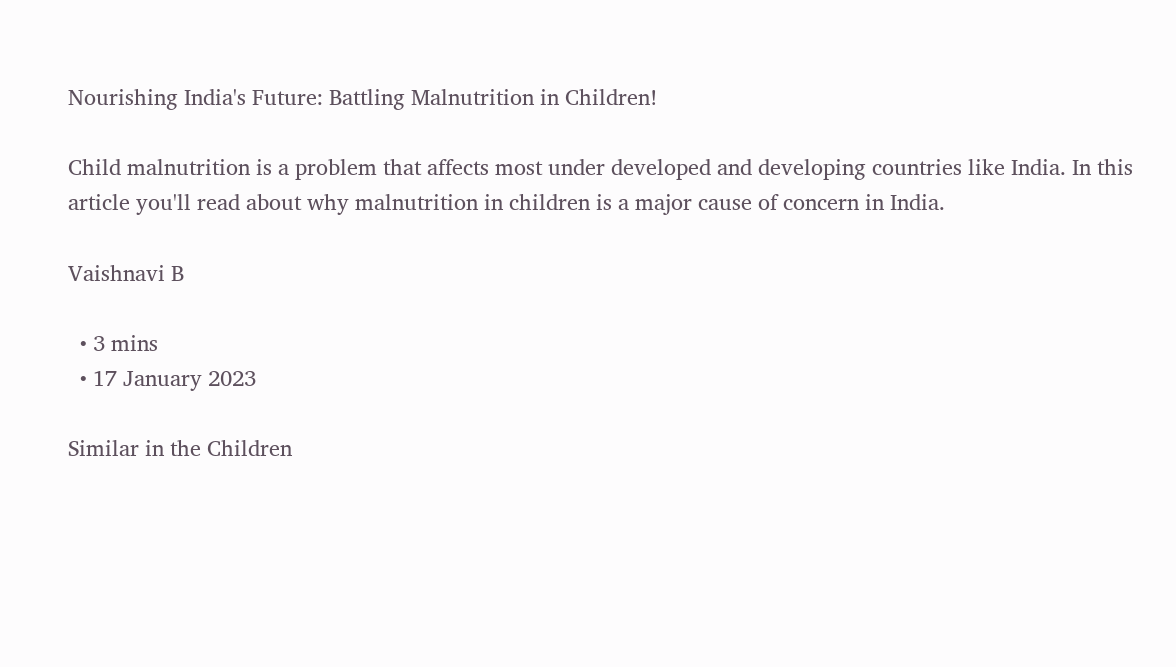Nourishing India's Future: Battling Malnutrition in Children!

Child malnutrition is a problem that affects most under developed and developing countries like India. In this article you'll read about why malnutrition in children is a major cause of concern in India.

Vaishnavi B

  • 3 mins
  • 17 January 2023

Similar in the Children